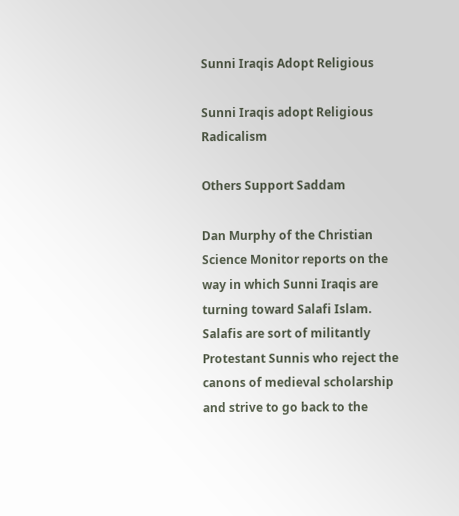Sunni Iraqis Adopt Religious

Sunni Iraqis adopt Religious Radicalism

Others Support Saddam

Dan Murphy of the Christian Science Monitor reports on the way in which Sunni Iraqis are turning toward Salafi Islam. Salafis are sort of militantly Protestant Sunnis who reject the canons of medieval scholarship and strive to go back to the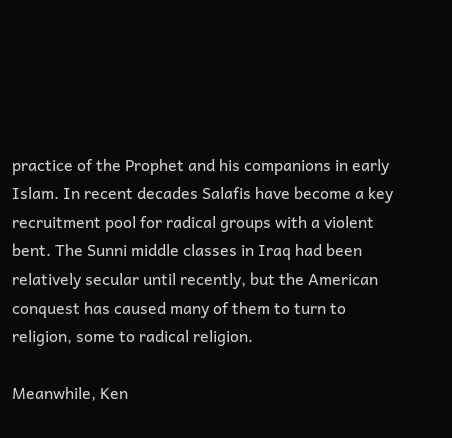practice of the Prophet and his companions in early Islam. In recent decades Salafis have become a key recruitment pool for radical groups with a violent bent. The Sunni middle classes in Iraq had been relatively secular until recently, but the American conquest has caused many of them to turn to religion, some to radical religion.

Meanwhile, Ken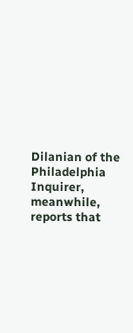Dilanian of the Philadelphia Inquirer, meanwhile, reports that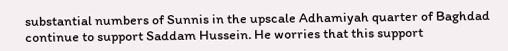substantial numbers of Sunnis in the upscale Adhamiyah quarter of Baghdad continue to support Saddam Hussein. He worries that this support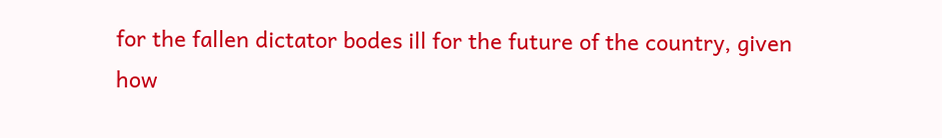for the fallen dictator bodes ill for the future of the country, given how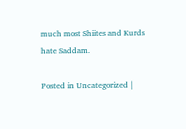much most Shiites and Kurds hate Saddam.

Posted in Uncategorized |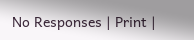No Responses | Print |